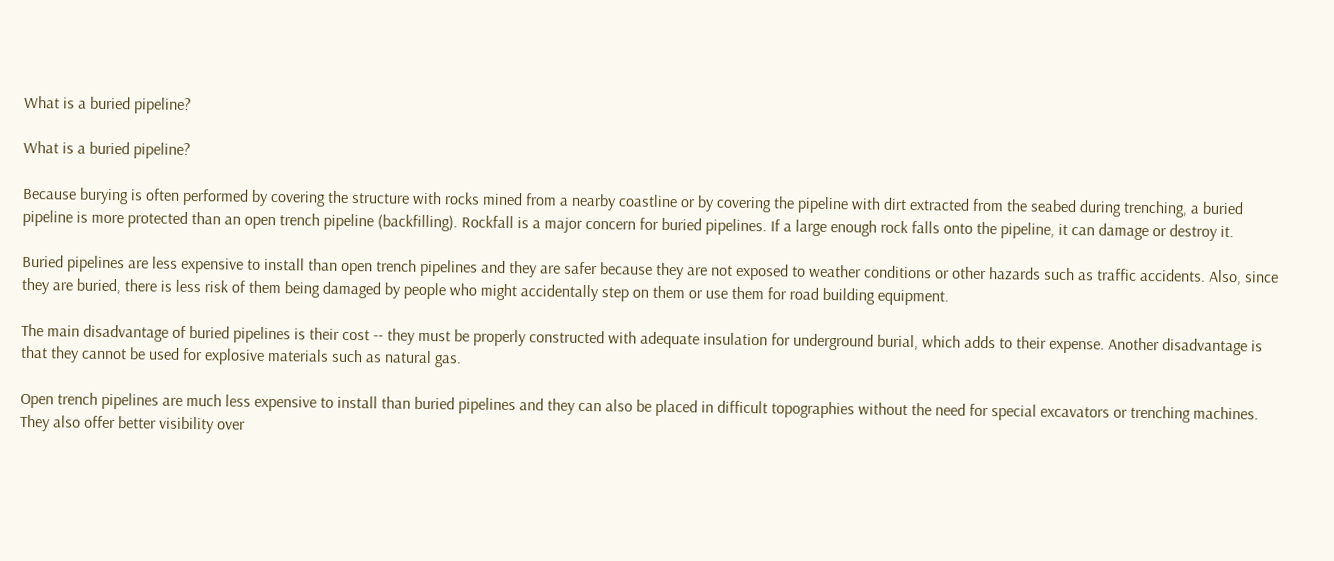What is a buried pipeline?

What is a buried pipeline?

Because burying is often performed by covering the structure with rocks mined from a nearby coastline or by covering the pipeline with dirt extracted from the seabed during trenching, a buried pipeline is more protected than an open trench pipeline (backfilling). Rockfall is a major concern for buried pipelines. If a large enough rock falls onto the pipeline, it can damage or destroy it.

Buried pipelines are less expensive to install than open trench pipelines and they are safer because they are not exposed to weather conditions or other hazards such as traffic accidents. Also, since they are buried, there is less risk of them being damaged by people who might accidentally step on them or use them for road building equipment.

The main disadvantage of buried pipelines is their cost -- they must be properly constructed with adequate insulation for underground burial, which adds to their expense. Another disadvantage is that they cannot be used for explosive materials such as natural gas.

Open trench pipelines are much less expensive to install than buried pipelines and they can also be placed in difficult topographies without the need for special excavators or trenching machines. They also offer better visibility over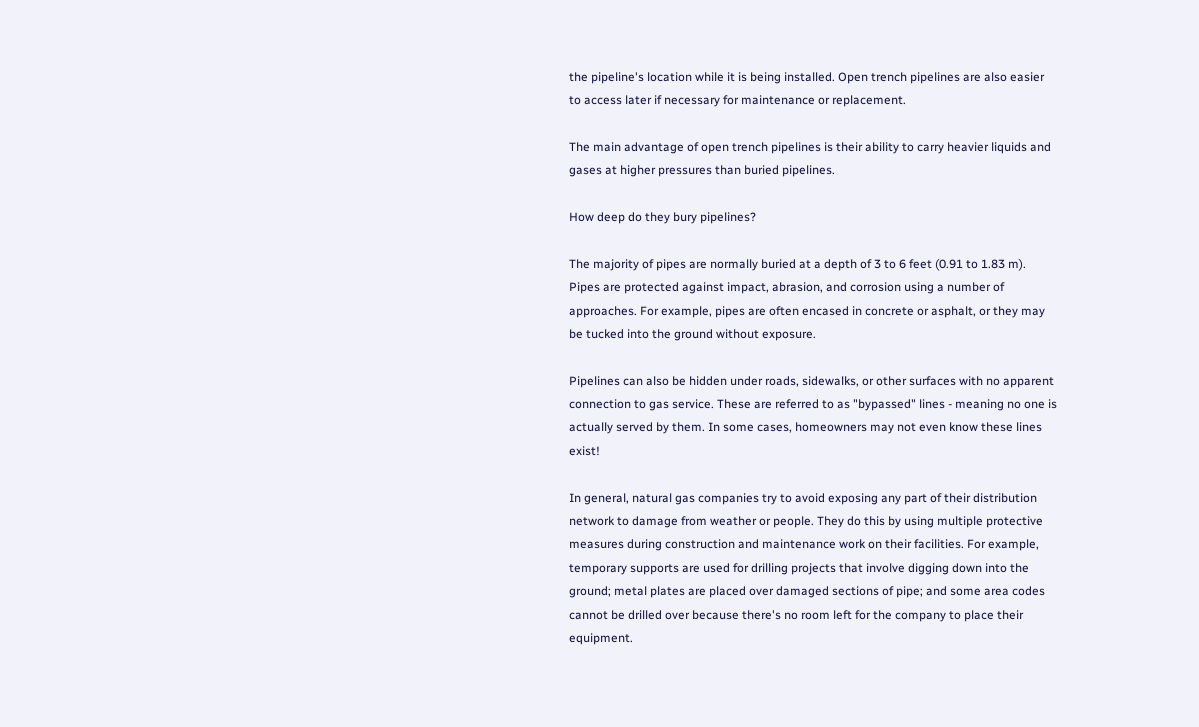the pipeline's location while it is being installed. Open trench pipelines are also easier to access later if necessary for maintenance or replacement.

The main advantage of open trench pipelines is their ability to carry heavier liquids and gases at higher pressures than buried pipelines.

How deep do they bury pipelines?

The majority of pipes are normally buried at a depth of 3 to 6 feet (0.91 to 1.83 m). Pipes are protected against impact, abrasion, and corrosion using a number of approaches. For example, pipes are often encased in concrete or asphalt, or they may be tucked into the ground without exposure.

Pipelines can also be hidden under roads, sidewalks, or other surfaces with no apparent connection to gas service. These are referred to as "bypassed" lines - meaning no one is actually served by them. In some cases, homeowners may not even know these lines exist!

In general, natural gas companies try to avoid exposing any part of their distribution network to damage from weather or people. They do this by using multiple protective measures during construction and maintenance work on their facilities. For example, temporary supports are used for drilling projects that involve digging down into the ground; metal plates are placed over damaged sections of pipe; and some area codes cannot be drilled over because there's no room left for the company to place their equipment.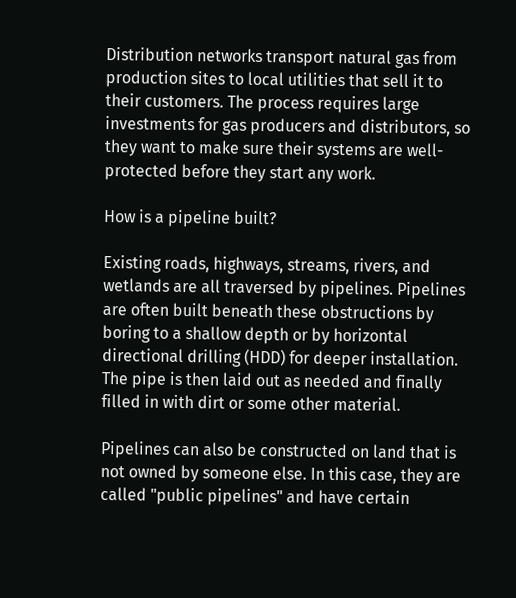Distribution networks transport natural gas from production sites to local utilities that sell it to their customers. The process requires large investments for gas producers and distributors, so they want to make sure their systems are well-protected before they start any work.

How is a pipeline built?

Existing roads, highways, streams, rivers, and wetlands are all traversed by pipelines. Pipelines are often built beneath these obstructions by boring to a shallow depth or by horizontal directional drilling (HDD) for deeper installation. The pipe is then laid out as needed and finally filled in with dirt or some other material.

Pipelines can also be constructed on land that is not owned by someone else. In this case, they are called "public pipelines" and have certain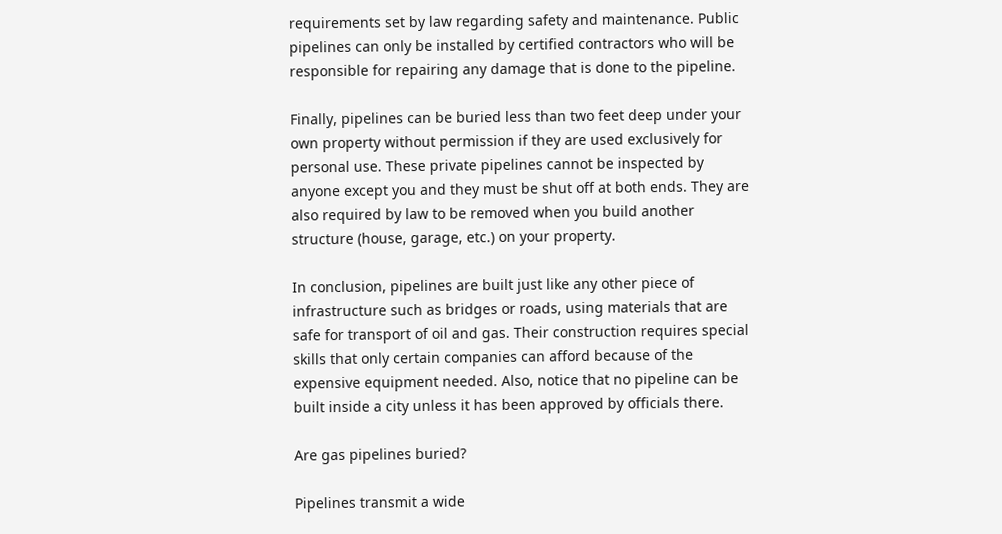requirements set by law regarding safety and maintenance. Public pipelines can only be installed by certified contractors who will be responsible for repairing any damage that is done to the pipeline.

Finally, pipelines can be buried less than two feet deep under your own property without permission if they are used exclusively for personal use. These private pipelines cannot be inspected by anyone except you and they must be shut off at both ends. They are also required by law to be removed when you build another structure (house, garage, etc.) on your property.

In conclusion, pipelines are built just like any other piece of infrastructure such as bridges or roads, using materials that are safe for transport of oil and gas. Their construction requires special skills that only certain companies can afford because of the expensive equipment needed. Also, notice that no pipeline can be built inside a city unless it has been approved by officials there.

Are gas pipelines buried?

Pipelines transmit a wide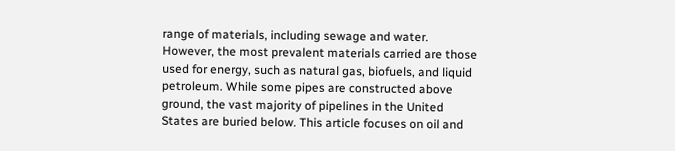range of materials, including sewage and water. However, the most prevalent materials carried are those used for energy, such as natural gas, biofuels, and liquid petroleum. While some pipes are constructed above ground, the vast majority of pipelines in the United States are buried below. This article focuses on oil and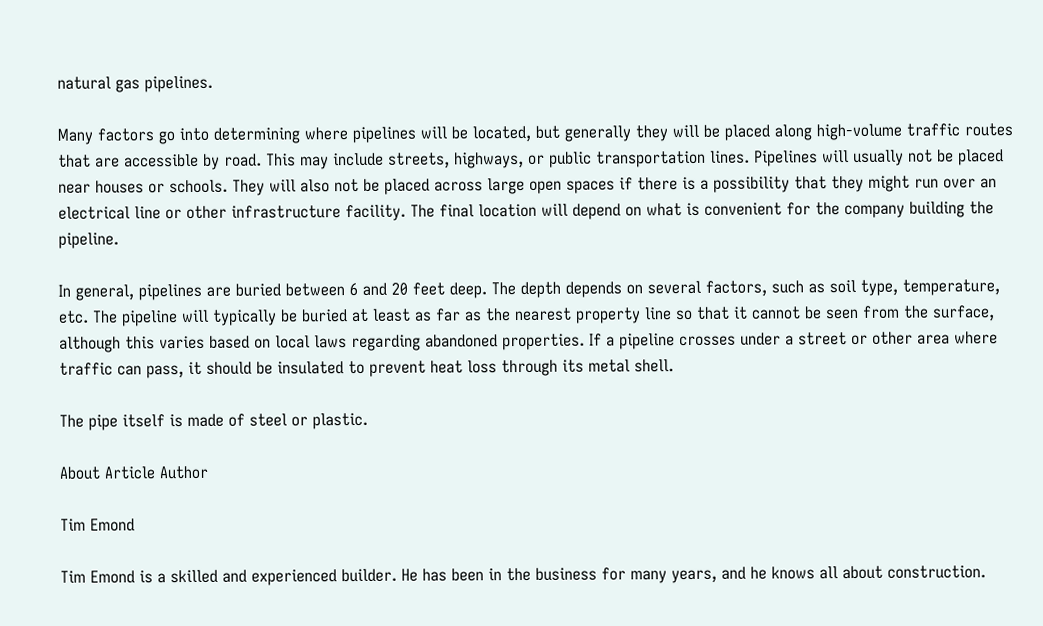natural gas pipelines.

Many factors go into determining where pipelines will be located, but generally they will be placed along high-volume traffic routes that are accessible by road. This may include streets, highways, or public transportation lines. Pipelines will usually not be placed near houses or schools. They will also not be placed across large open spaces if there is a possibility that they might run over an electrical line or other infrastructure facility. The final location will depend on what is convenient for the company building the pipeline.

In general, pipelines are buried between 6 and 20 feet deep. The depth depends on several factors, such as soil type, temperature, etc. The pipeline will typically be buried at least as far as the nearest property line so that it cannot be seen from the surface, although this varies based on local laws regarding abandoned properties. If a pipeline crosses under a street or other area where traffic can pass, it should be insulated to prevent heat loss through its metal shell.

The pipe itself is made of steel or plastic.

About Article Author

Tim Emond

Tim Emond is a skilled and experienced builder. He has been in the business for many years, and he knows all about construction.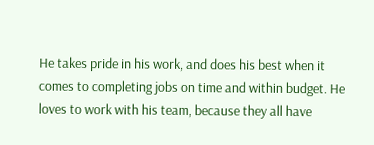He takes pride in his work, and does his best when it comes to completing jobs on time and within budget. He loves to work with his team, because they all have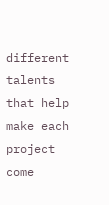different talents that help make each project come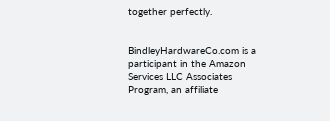together perfectly.


BindleyHardwareCo.com is a participant in the Amazon Services LLC Associates Program, an affiliate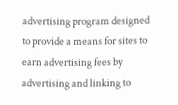advertising program designed to provide a means for sites to earn advertising fees by advertising and linking to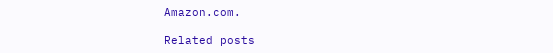Amazon.com.

Related posts